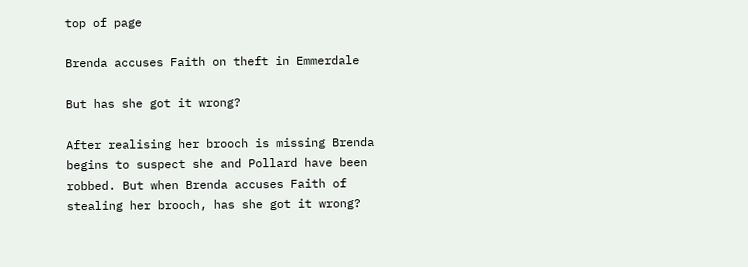top of page

Brenda accuses Faith on theft in Emmerdale

But has she got it wrong?

After realising her brooch is missing Brenda begins to suspect she and Pollard have been robbed. But when Brenda accuses Faith of stealing her brooch, has she got it wrong?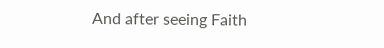And after seeing Faith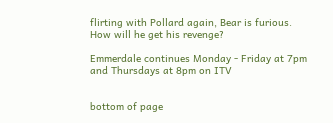flirting with Pollard again, Bear is furious. How will he get his revenge?

Emmerdale continues Monday - Friday at 7pm and Thursdays at 8pm on ITV


bottom of page